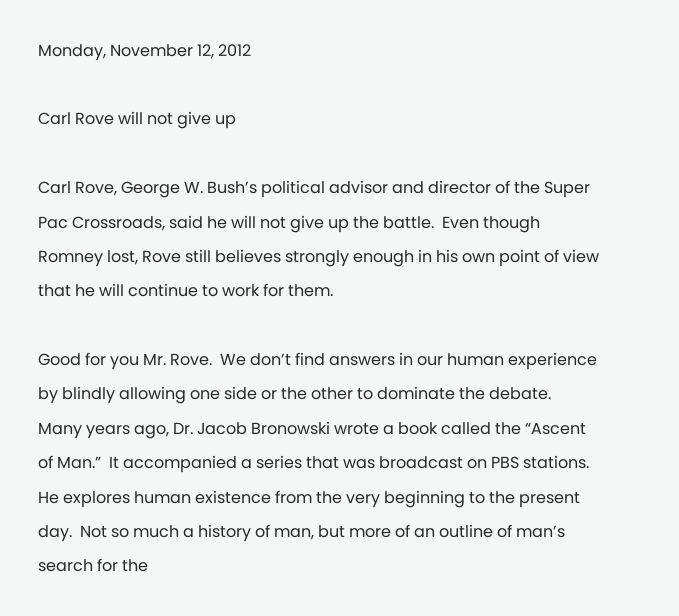Monday, November 12, 2012

Carl Rove will not give up

Carl Rove, George W. Bush’s political advisor and director of the Super Pac Crossroads, said he will not give up the battle.  Even though Romney lost, Rove still believes strongly enough in his own point of view that he will continue to work for them.

Good for you Mr. Rove.  We don’t find answers in our human experience by blindly allowing one side or the other to dominate the debate.
Many years ago, Dr. Jacob Bronowski wrote a book called the “Ascent of Man.”  It accompanied a series that was broadcast on PBS stations.  He explores human existence from the very beginning to the present day.  Not so much a history of man, but more of an outline of man’s search for the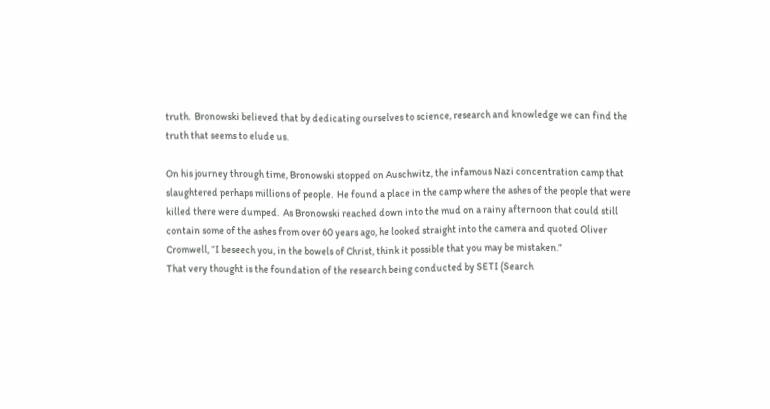truth.  Bronowski believed that by dedicating ourselves to science, research and knowledge we can find the truth that seems to elude us.

On his journey through time, Bronowski stopped on Auschwitz, the infamous Nazi concentration camp that slaughtered perhaps millions of people.  He found a place in the camp where the ashes of the people that were killed there were dumped.  As Bronowski reached down into the mud on a rainy afternoon that could still contain some of the ashes from over 60 years ago, he looked straight into the camera and quoted Oliver Cromwell, “I beseech you, in the bowels of Christ, think it possible that you may be mistaken.”
That very thought is the foundation of the research being conducted by SETI (Search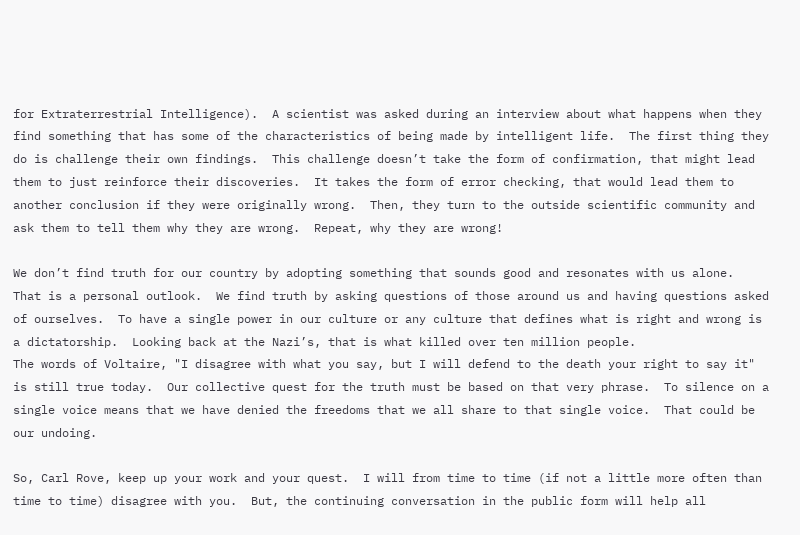for Extraterrestrial Intelligence).  A scientist was asked during an interview about what happens when they find something that has some of the characteristics of being made by intelligent life.  The first thing they do is challenge their own findings.  This challenge doesn’t take the form of confirmation, that might lead them to just reinforce their discoveries.  It takes the form of error checking, that would lead them to another conclusion if they were originally wrong.  Then, they turn to the outside scientific community and ask them to tell them why they are wrong.  Repeat, why they are wrong!

We don’t find truth for our country by adopting something that sounds good and resonates with us alone.  That is a personal outlook.  We find truth by asking questions of those around us and having questions asked of ourselves.  To have a single power in our culture or any culture that defines what is right and wrong is a dictatorship.  Looking back at the Nazi’s, that is what killed over ten million people.
The words of Voltaire, "I disagree with what you say, but I will defend to the death your right to say it" is still true today.  Our collective quest for the truth must be based on that very phrase.  To silence on a single voice means that we have denied the freedoms that we all share to that single voice.  That could be our undoing.

So, Carl Rove, keep up your work and your quest.  I will from time to time (if not a little more often than time to time) disagree with you.  But, the continuing conversation in the public form will help all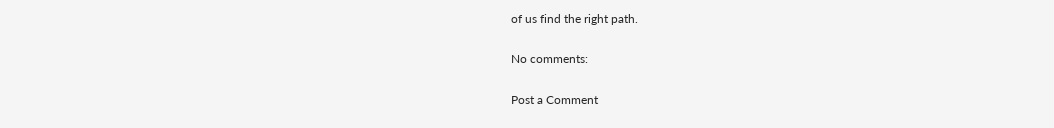of us find the right path.

No comments:

Post a Comment